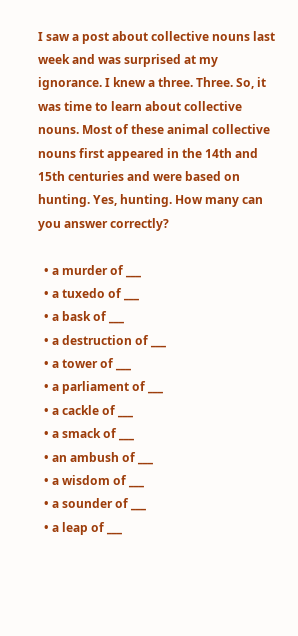I saw a post about collective nouns last week and was surprised at my ignorance. I knew a three. Three. So, it was time to learn about collective nouns. Most of these animal collective nouns first appeared in the 14th and 15th centuries and were based on hunting. Yes, hunting. How many can you answer correctly?

  • a murder of ___
  • a tuxedo of ___
  • a bask of ___
  • a destruction of ___
  • a tower of ___
  • a parliament of ___
  • a cackle of ___
  • a smack of ___
  • an ambush of ___
  • a wisdom of ___
  • a sounder of ___
  • a leap of ___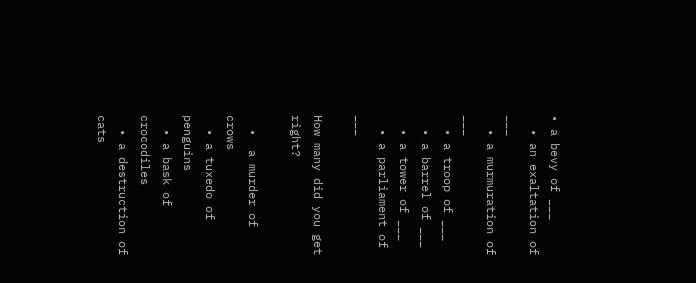• a bevy of ___
  • an exaltation of ___
  • a murmuration of ___
  • a troop of ___
  • a barrel of ___
  • a tower of ___
  • a parliament of ___

How many did you get right?

  •  a murder of crows
  • a tuxedo of penguins
  • a bask of crocodiles
  • a destruction of cats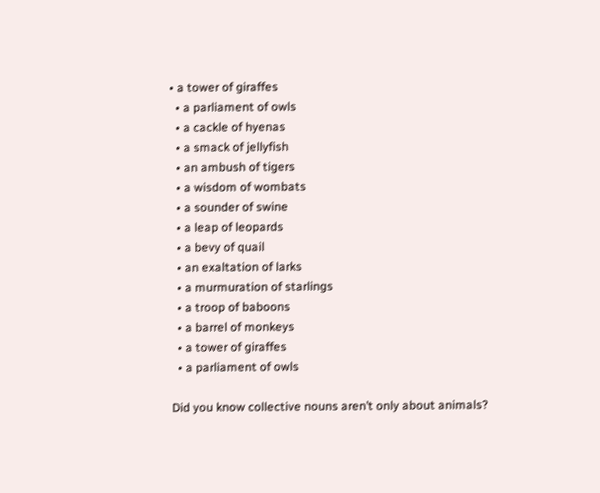• a tower of giraffes
  • a parliament of owls
  • a cackle of hyenas
  • a smack of jellyfish
  • an ambush of tigers
  • a wisdom of wombats
  • a sounder of swine
  • a leap of leopards
  • a bevy of quail
  • an exaltation of larks
  • a murmuration of starlings
  • a troop of baboons
  • a barrel of monkeys
  • a tower of giraffes
  • a parliament of owls

Did you know collective nouns aren’t only about animals?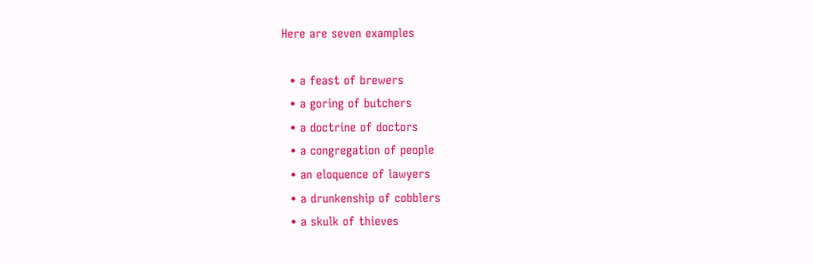Here are seven examples

  • a feast of brewers
  • a goring of butchers
  • a doctrine of doctors
  • a congregation of people
  • an eloquence of lawyers
  • a drunkenship of cobblers
  • a skulk of thieves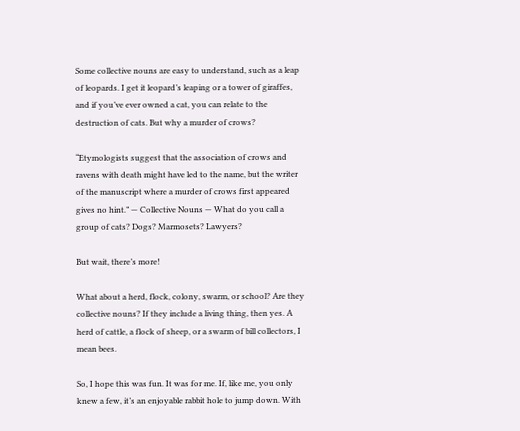Some collective nouns are easy to understand, such as a leap of leopards. I get it leopard’s leaping or a tower of giraffes, and if you’ve ever owned a cat, you can relate to the destruction of cats. But why a murder of crows?

“Etymologists suggest that the association of crows and ravens with death might have led to the name, but the writer of the manuscript where a murder of crows first appeared gives no hint.” — Collective Nouns — What do you call a group of cats? Dogs? Marmosets? Lawyers?

But wait, there’s more!

What about a herd, flock, colony, swarm, or school? Are they collective nouns? If they include a living thing, then yes. A herd of cattle, a flock of sheep, or a swarm of bill collectors, I mean bees.

So, I hope this was fun. It was for me. If, like me, you only knew a few, it’s an enjoyable rabbit hole to jump down. With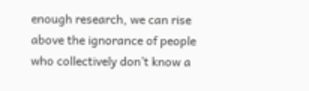enough research, we can rise above the ignorance of people who collectively don’t know a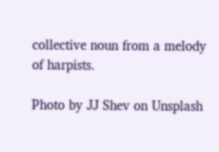collective noun from a melody of harpists.

Photo by JJ Shev on Unsplash